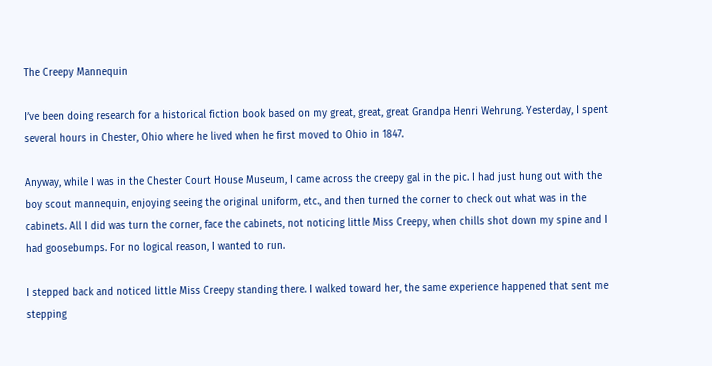The Creepy Mannequin

I’ve been doing research for a historical fiction book based on my great, great, great Grandpa Henri Wehrung. Yesterday, I spent several hours in Chester, Ohio where he lived when he first moved to Ohio in 1847.

Anyway, while I was in the Chester Court House Museum, I came across the creepy gal in the pic. I had just hung out with the boy scout mannequin, enjoying seeing the original uniform, etc., and then turned the corner to check out what was in the cabinets. All I did was turn the corner, face the cabinets, not noticing little Miss Creepy, when chills shot down my spine and I had goosebumps. For no logical reason, I wanted to run.

I stepped back and noticed little Miss Creepy standing there. I walked toward her, the same experience happened that sent me stepping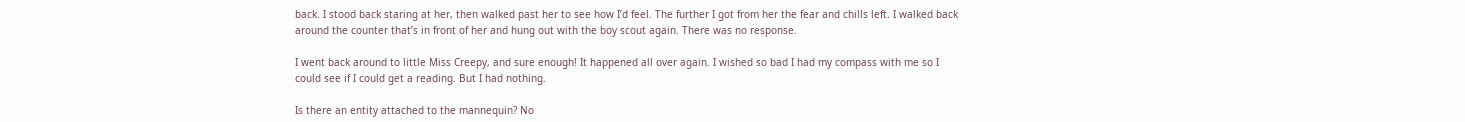back. I stood back staring at her, then walked past her to see how I’d feel. The further I got from her the fear and chills left. I walked back around the counter that’s in front of her and hung out with the boy scout again. There was no response.

I went back around to little Miss Creepy, and sure enough! It happened all over again. I wished so bad I had my compass with me so I could see if I could get a reading. But I had nothing.

Is there an entity attached to the mannequin? No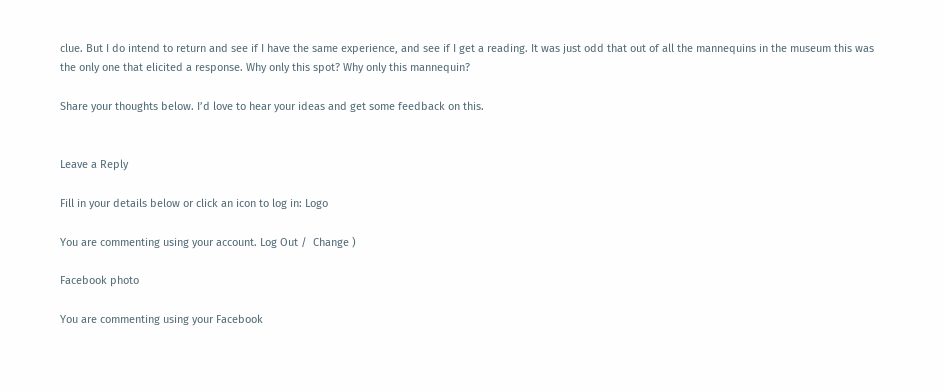clue. But I do intend to return and see if I have the same experience, and see if I get a reading. It was just odd that out of all the mannequins in the museum this was the only one that elicited a response. Why only this spot? Why only this mannequin?

Share your thoughts below. I’d love to hear your ideas and get some feedback on this.


Leave a Reply

Fill in your details below or click an icon to log in: Logo

You are commenting using your account. Log Out /  Change )

Facebook photo

You are commenting using your Facebook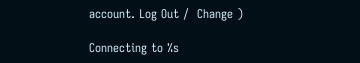account. Log Out /  Change )

Connecting to %s